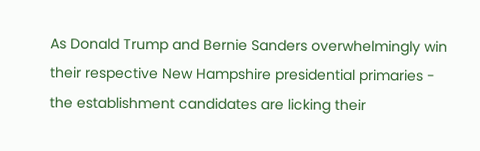As Donald Trump and Bernie Sanders overwhelmingly win their respective New Hampshire presidential primaries - the establishment candidates are licking their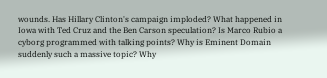wounds. Has Hillary Clinton's campaign imploded? What happened in Iowa with Ted Cruz and the Ben Carson speculation? Is Marco Rubio a cyborg programmed with talking points? Why is Eminent Domain suddenly such a massive topic? Why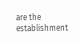are the establishment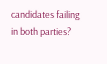candidates failing in both parties?